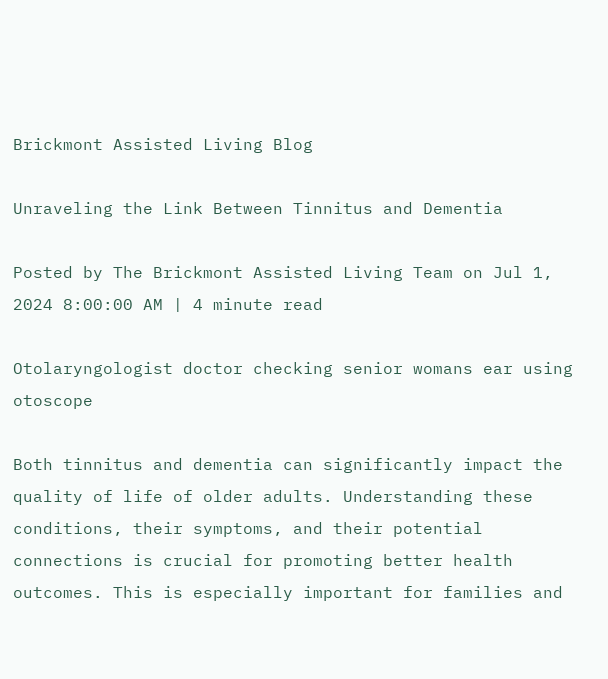Brickmont Assisted Living Blog

Unraveling the Link Between Tinnitus and Dementia

Posted by The Brickmont Assisted Living Team on Jul 1, 2024 8:00:00 AM | 4 minute read

Otolaryngologist doctor checking senior womans ear using otoscope

Both tinnitus and dementia can significantly impact the quality of life of older adults. Understanding these conditions, their symptoms, and their potential connections is crucial for promoting better health outcomes. This is especially important for families and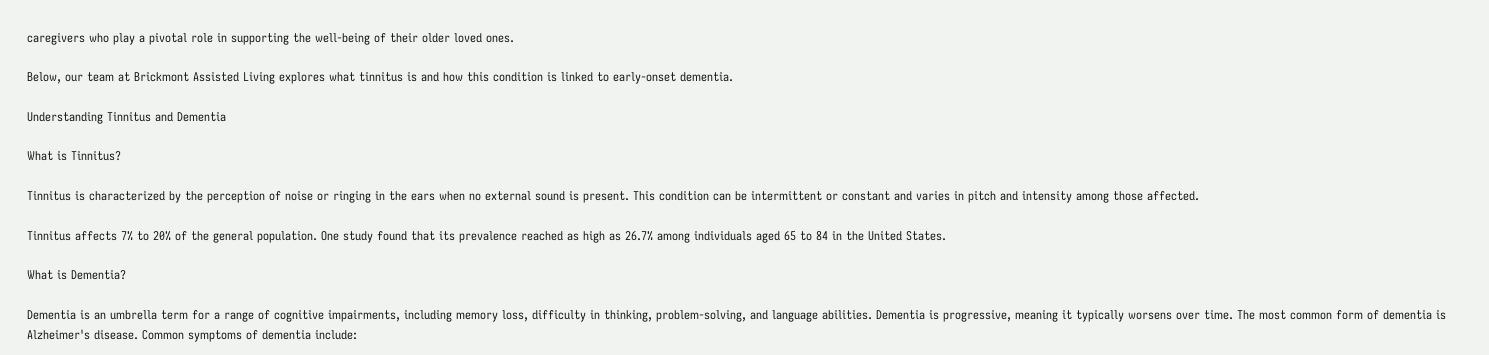caregivers who play a pivotal role in supporting the well-being of their older loved ones.

Below, our team at Brickmont Assisted Living explores what tinnitus is and how this condition is linked to early-onset dementia.

Understanding Tinnitus and Dementia

What is Tinnitus?

Tinnitus is characterized by the perception of noise or ringing in the ears when no external sound is present. This condition can be intermittent or constant and varies in pitch and intensity among those affected.

Tinnitus affects 7% to 20% of the general population. One study found that its prevalence reached as high as 26.7% among individuals aged 65 to 84 in the United States.

What is Dementia?

Dementia is an umbrella term for a range of cognitive impairments, including memory loss, difficulty in thinking, problem-solving, and language abilities. Dementia is progressive, meaning it typically worsens over time. The most common form of dementia is Alzheimer's disease. Common symptoms of dementia include: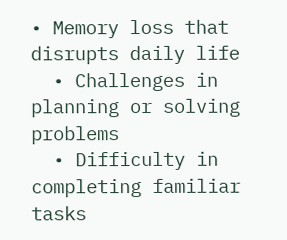• Memory loss that disrupts daily life
  • Challenges in planning or solving problems
  • Difficulty in completing familiar tasks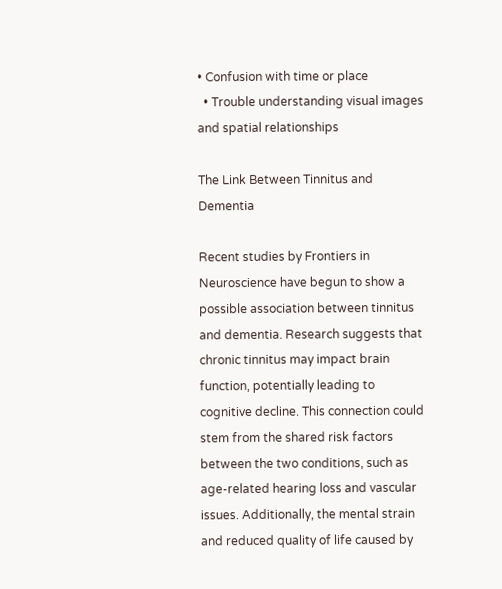• Confusion with time or place
  • Trouble understanding visual images and spatial relationships

The Link Between Tinnitus and Dementia

Recent studies by Frontiers in Neuroscience have begun to show a possible association between tinnitus and dementia. Research suggests that chronic tinnitus may impact brain function, potentially leading to cognitive decline. This connection could stem from the shared risk factors between the two conditions, such as age-related hearing loss and vascular issues. Additionally, the mental strain and reduced quality of life caused by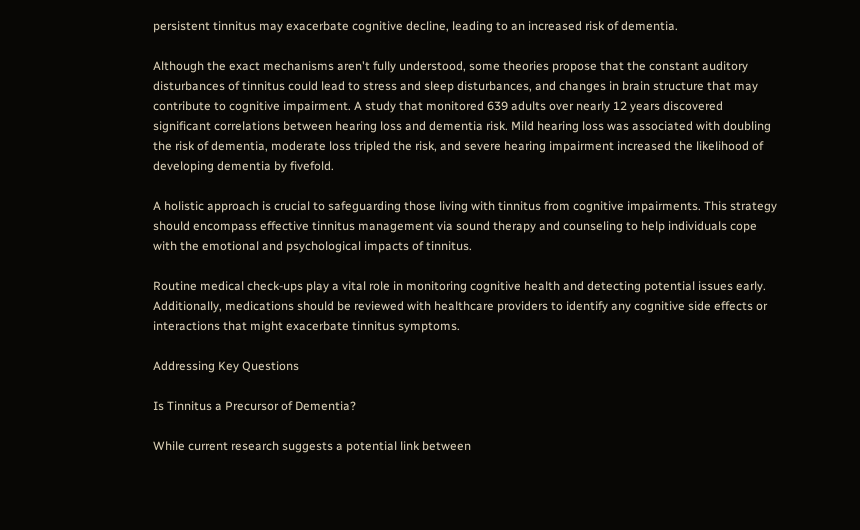persistent tinnitus may exacerbate cognitive decline, leading to an increased risk of dementia.

Although the exact mechanisms aren't fully understood, some theories propose that the constant auditory disturbances of tinnitus could lead to stress and sleep disturbances, and changes in brain structure that may contribute to cognitive impairment. A study that monitored 639 adults over nearly 12 years discovered significant correlations between hearing loss and dementia risk. Mild hearing loss was associated with doubling the risk of dementia, moderate loss tripled the risk, and severe hearing impairment increased the likelihood of developing dementia by fivefold.

A holistic approach is crucial to safeguarding those living with tinnitus from cognitive impairments. This strategy should encompass effective tinnitus management via sound therapy and counseling to help individuals cope with the emotional and psychological impacts of tinnitus.

Routine medical check-ups play a vital role in monitoring cognitive health and detecting potential issues early. Additionally, medications should be reviewed with healthcare providers to identify any cognitive side effects or interactions that might exacerbate tinnitus symptoms.

Addressing Key Questions

Is Tinnitus a Precursor of Dementia?

While current research suggests a potential link between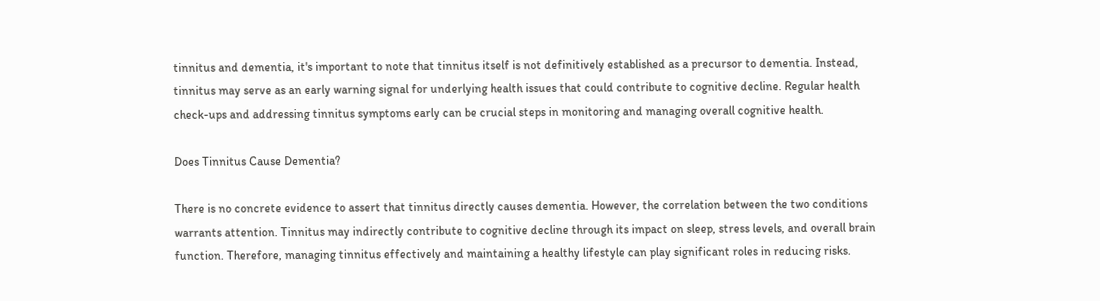tinnitus and dementia, it's important to note that tinnitus itself is not definitively established as a precursor to dementia. Instead, tinnitus may serve as an early warning signal for underlying health issues that could contribute to cognitive decline. Regular health check-ups and addressing tinnitus symptoms early can be crucial steps in monitoring and managing overall cognitive health.

Does Tinnitus Cause Dementia?

There is no concrete evidence to assert that tinnitus directly causes dementia. However, the correlation between the two conditions warrants attention. Tinnitus may indirectly contribute to cognitive decline through its impact on sleep, stress levels, and overall brain function. Therefore, managing tinnitus effectively and maintaining a healthy lifestyle can play significant roles in reducing risks.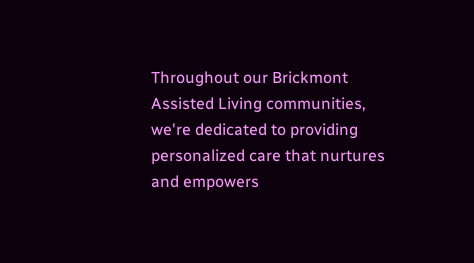Throughout our Brickmont Assisted Living communities, we're dedicated to providing personalized care that nurtures and empowers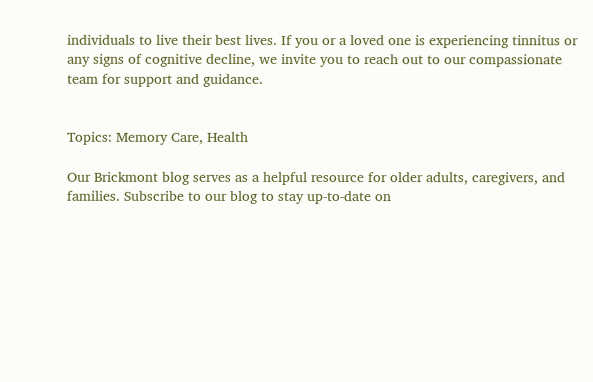individuals to live their best lives. If you or a loved one is experiencing tinnitus or any signs of cognitive decline, we invite you to reach out to our compassionate team for support and guidance.


Topics: Memory Care, Health

Our Brickmont blog serves as a helpful resource for older adults, caregivers, and families. Subscribe to our blog to stay up-to-date on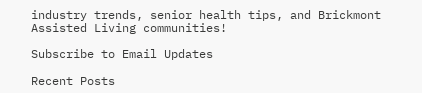industry trends, senior health tips, and Brickmont Assisted Living communities!

Subscribe to Email Updates

Recent Posts